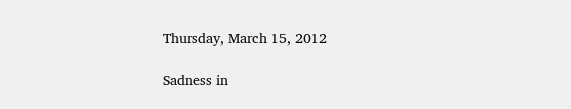Thursday, March 15, 2012

Sadness in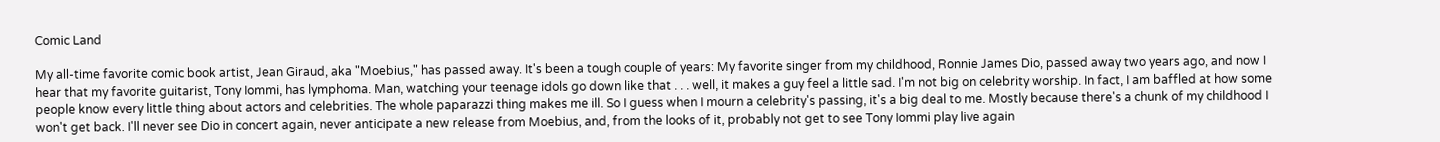Comic Land

My all-time favorite comic book artist, Jean Giraud, aka "Moebius," has passed away. It's been a tough couple of years: My favorite singer from my childhood, Ronnie James Dio, passed away two years ago, and now I hear that my favorite guitarist, Tony Iommi, has lymphoma. Man, watching your teenage idols go down like that . . . well, it makes a guy feel a little sad. I'm not big on celebrity worship. In fact, I am baffled at how some people know every little thing about actors and celebrities. The whole paparazzi thing makes me ill. So I guess when I mourn a celebrity's passing, it's a big deal to me. Mostly because there's a chunk of my childhood I won't get back. I'll never see Dio in concert again, never anticipate a new release from Moebius, and, from the looks of it, probably not get to see Tony Iommi play live again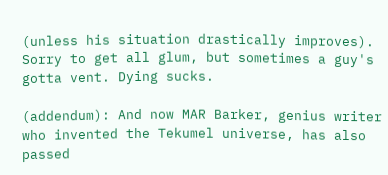(unless his situation drastically improves). Sorry to get all glum, but sometimes a guy's gotta vent. Dying sucks.

(addendum): And now MAR Barker, genius writer who invented the Tekumel universe, has also passed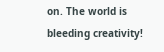on. The world is bleeding creativity!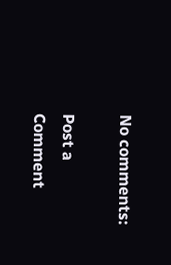No comments:

Post a Comment